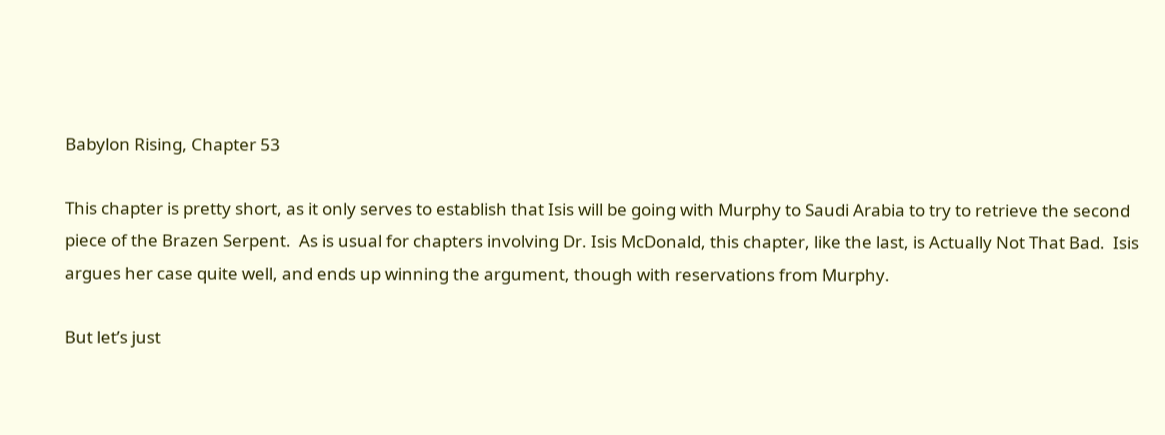Babylon Rising, Chapter 53

This chapter is pretty short, as it only serves to establish that Isis will be going with Murphy to Saudi Arabia to try to retrieve the second piece of the Brazen Serpent.  As is usual for chapters involving Dr. Isis McDonald, this chapter, like the last, is Actually Not That Bad.  Isis argues her case quite well, and ends up winning the argument, though with reservations from Murphy.

But let’s just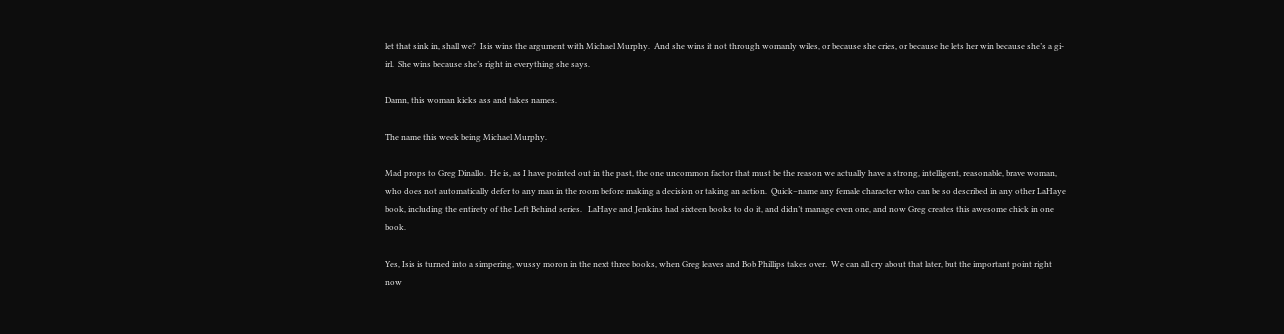let that sink in, shall we?  Isis wins the argument with Michael Murphy.  And she wins it not through womanly wiles, or because she cries, or because he lets her win because she’s a gi-irl.  She wins because she’s right in everything she says.

Damn, this woman kicks ass and takes names.

The name this week being Michael Murphy.

Mad props to Greg Dinallo.  He is, as I have pointed out in the past, the one uncommon factor that must be the reason we actually have a strong, intelligent, reasonable, brave woman, who does not automatically defer to any man in the room before making a decision or taking an action.  Quick–name any female character who can be so described in any other LaHaye book, including the entirety of the Left Behind series.   LaHaye and Jenkins had sixteen books to do it, and didn’t manage even one, and now Greg creates this awesome chick in one book.

Yes, Isis is turned into a simpering, wussy moron in the next three books, when Greg leaves and Bob Phillips takes over.  We can all cry about that later, but the important point right now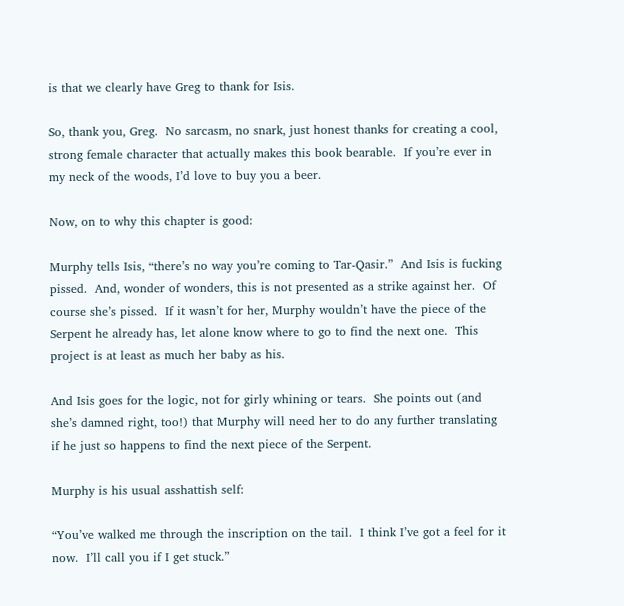is that we clearly have Greg to thank for Isis.

So, thank you, Greg.  No sarcasm, no snark, just honest thanks for creating a cool, strong female character that actually makes this book bearable.  If you’re ever in my neck of the woods, I’d love to buy you a beer.

Now, on to why this chapter is good:

Murphy tells Isis, “there’s no way you’re coming to Tar-Qasir.”  And Isis is fucking pissed.  And, wonder of wonders, this is not presented as a strike against her.  Of course she’s pissed.  If it wasn’t for her, Murphy wouldn’t have the piece of the Serpent he already has, let alone know where to go to find the next one.  This project is at least as much her baby as his.

And Isis goes for the logic, not for girly whining or tears.  She points out (and she’s damned right, too!) that Murphy will need her to do any further translating if he just so happens to find the next piece of the Serpent.

Murphy is his usual asshattish self:

“You’ve walked me through the inscription on the tail.  I think I’ve got a feel for it now.  I’ll call you if I get stuck.”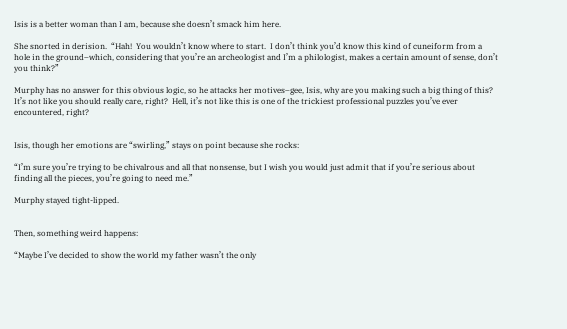Isis is a better woman than I am, because she doesn’t smack him here.

She snorted in derision.  “Hah!  You wouldn’t know where to start.  I don’t think you’d know this kind of cuneiform from a hole in the ground–which, considering that you’re an archeologist and I’m a philologist, makes a certain amount of sense, don’t you think?”

Murphy has no answer for this obvious logic, so he attacks her motives–gee, Isis, why are you making such a big thing of this?  It’s not like you should really care, right?  Hell, it’s not like this is one of the trickiest professional puzzles you’ve ever encountered, right?


Isis, though her emotions are “swirling,” stays on point because she rocks:

“I’m sure you’re trying to be chivalrous and all that nonsense, but I wish you would just admit that if you’re serious about finding all the pieces, you’re going to need me.”

Murphy stayed tight-lipped.


Then, something weird happens:

“Maybe I’ve decided to show the world my father wasn’t the only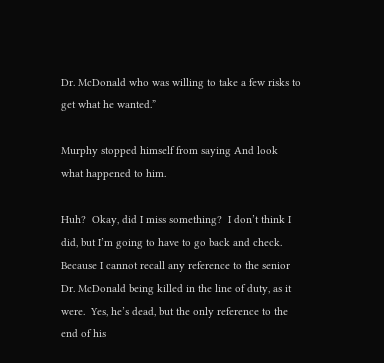Dr. McDonald who was willing to take a few risks to get what he wanted.”

Murphy stopped himself from saying And look what happened to him.

Huh?  Okay, did I miss something?  I don’t think I did, but I’m going to have to go back and check.  Because I cannot recall any reference to the senior Dr. McDonald being killed in the line of duty, as it were.  Yes, he’s dead, but the only reference to the end of his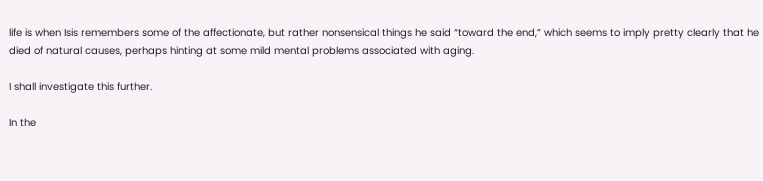life is when Isis remembers some of the affectionate, but rather nonsensical things he said “toward the end,” which seems to imply pretty clearly that he died of natural causes, perhaps hinting at some mild mental problems associated with aging.

I shall investigate this further.

In the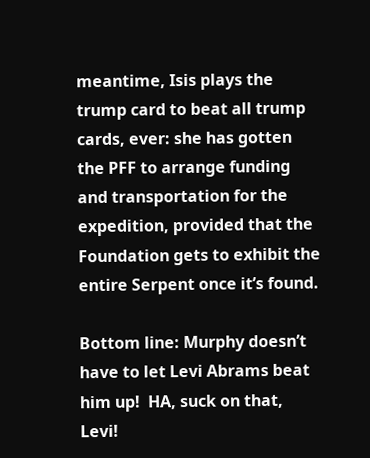meantime, Isis plays the trump card to beat all trump cards, ever: she has gotten the PFF to arrange funding and transportation for the expedition, provided that the Foundation gets to exhibit the entire Serpent once it’s found.

Bottom line: Murphy doesn’t have to let Levi Abrams beat him up!  HA, suck on that, Levi!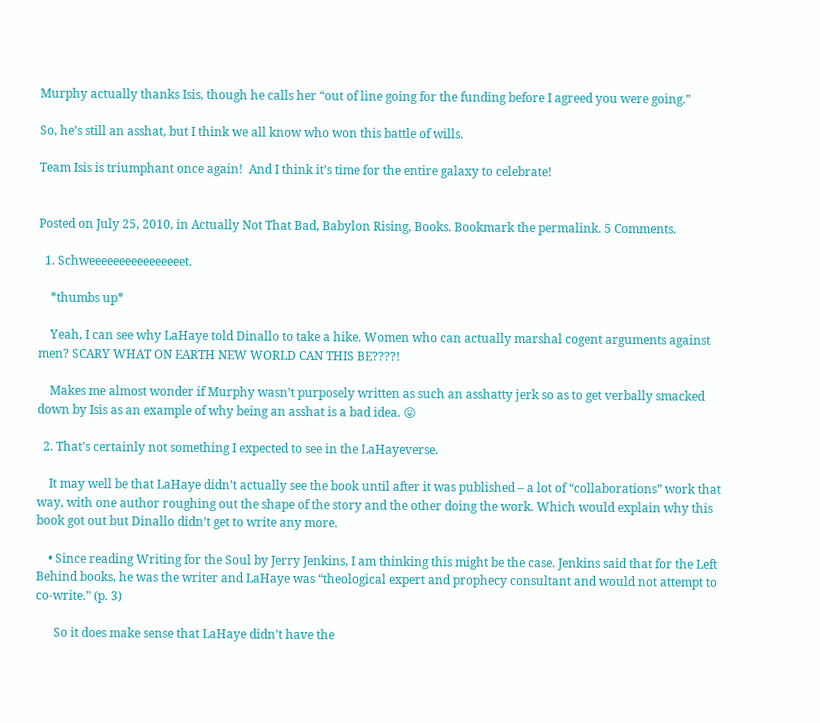Murphy actually thanks Isis, though he calls her “out of line going for the funding before I agreed you were going.”

So, he’s still an asshat, but I think we all know who won this battle of wills.

Team Isis is triumphant once again!  And I think it’s time for the entire galaxy to celebrate!


Posted on July 25, 2010, in Actually Not That Bad, Babylon Rising, Books. Bookmark the permalink. 5 Comments.

  1. Schweeeeeeeeeeeeeeeet.

    *thumbs up*

    Yeah, I can see why LaHaye told Dinallo to take a hike. Women who can actually marshal cogent arguments against men? SCARY WHAT ON EARTH NEW WORLD CAN THIS BE????!

    Makes me almost wonder if Murphy wasn’t purposely written as such an asshatty jerk so as to get verbally smacked down by Isis as an example of why being an asshat is a bad idea. 😛

  2. That’s certainly not something I expected to see in the LaHayeverse.

    It may well be that LaHaye didn’t actually see the book until after it was published – a lot of “collaborations” work that way, with one author roughing out the shape of the story and the other doing the work. Which would explain why this book got out but Dinallo didn’t get to write any more.

    • Since reading Writing for the Soul by Jerry Jenkins, I am thinking this might be the case. Jenkins said that for the Left Behind books, he was the writer and LaHaye was “theological expert and prophecy consultant and would not attempt to co-write.” (p. 3)

      So it does make sense that LaHaye didn’t have the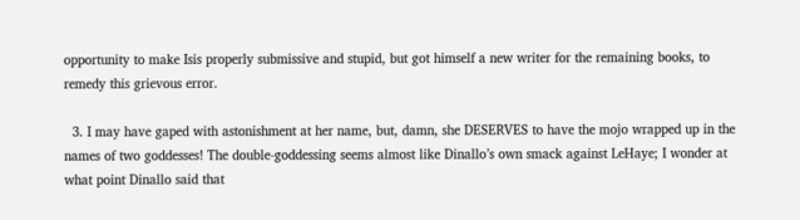opportunity to make Isis properly submissive and stupid, but got himself a new writer for the remaining books, to remedy this grievous error.

  3. I may have gaped with astonishment at her name, but, damn, she DESERVES to have the mojo wrapped up in the names of two goddesses! The double-goddessing seems almost like Dinallo’s own smack against LeHaye; I wonder at what point Dinallo said that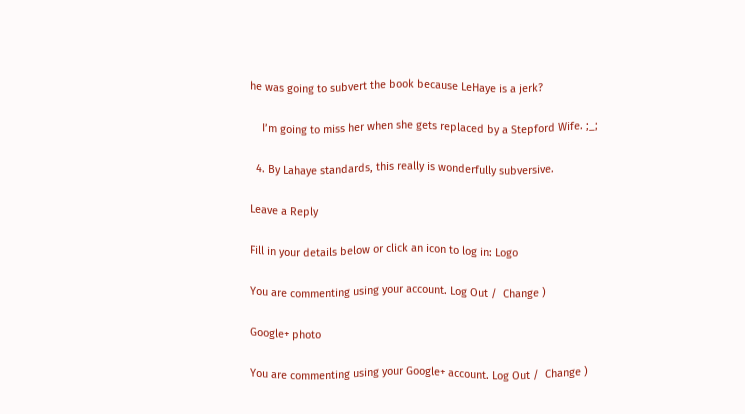he was going to subvert the book because LeHaye is a jerk?

    I’m going to miss her when she gets replaced by a Stepford Wife. ;_;

  4. By Lahaye standards, this really is wonderfully subversive.

Leave a Reply

Fill in your details below or click an icon to log in: Logo

You are commenting using your account. Log Out /  Change )

Google+ photo

You are commenting using your Google+ account. Log Out /  Change )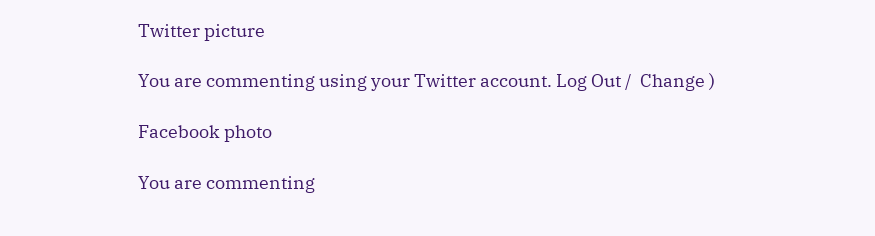Twitter picture

You are commenting using your Twitter account. Log Out /  Change )

Facebook photo

You are commenting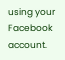using your Facebook account.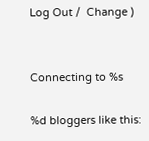Log Out /  Change )


Connecting to %s

%d bloggers like this: